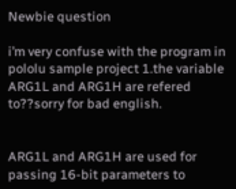Newbie question

i’m very confuse with the program in pololu sample project 1.the variable ARG1L and ARG1H are refered to??sorry for bad english.


ARG1L and ARG1H are used for passing 16-bit parameters to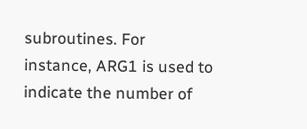subroutines. For instance, ARG1 is used to indicate the number of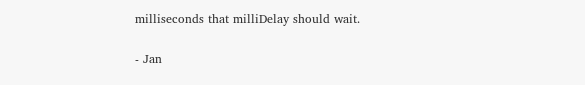milliseconds that milliDelay should wait.

- Jan